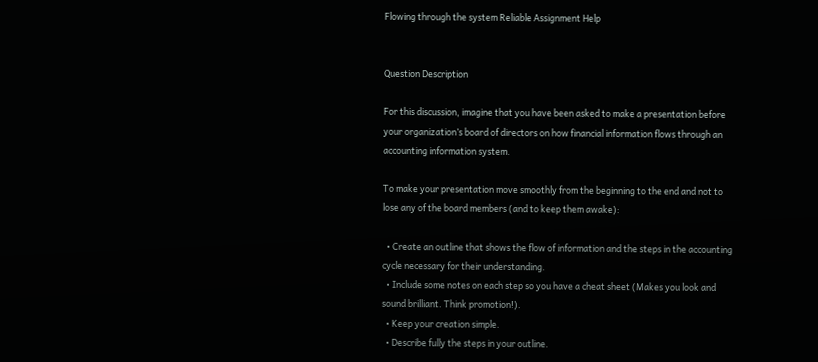Flowing through the system Reliable Assignment Help


Question Description

For this discussion, imagine that you have been asked to make a presentation before your organization’s board of directors on how financial information flows through an accounting information system.

To make your presentation move smoothly from the beginning to the end and not to lose any of the board members (and to keep them awake):

  • Create an outline that shows the flow of information and the steps in the accounting cycle necessary for their understanding.
  • Include some notes on each step so you have a cheat sheet (Makes you look and sound brilliant. Think promotion!).
  • Keep your creation simple.
  • Describe fully the steps in your outline.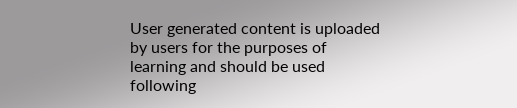User generated content is uploaded by users for the purposes of learning and should be used following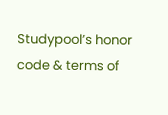Studypool’s honor code & terms of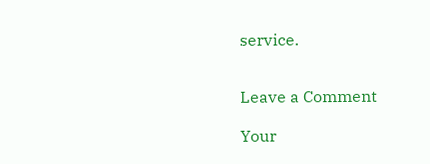service.


Leave a Comment

Your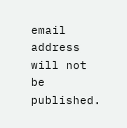email address will not be published.